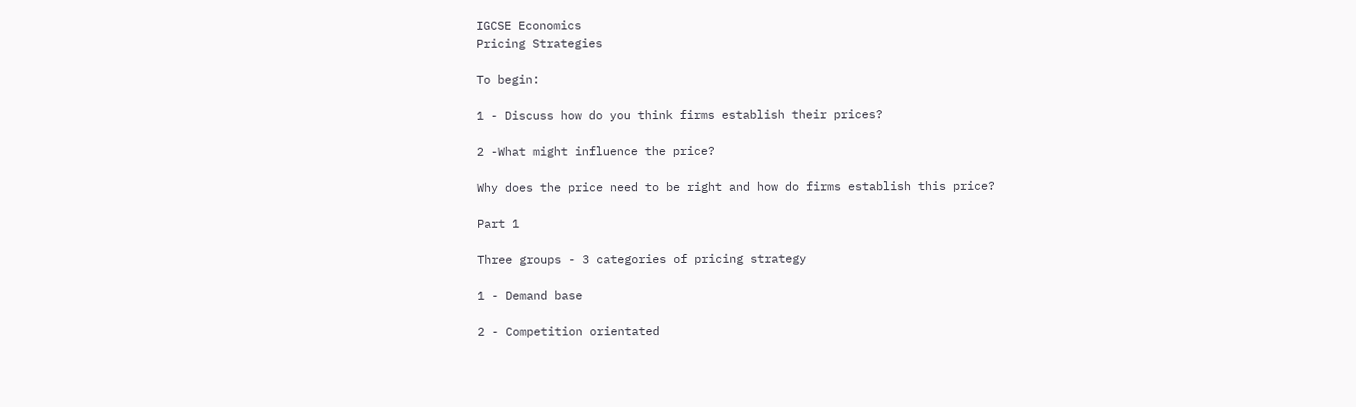IGCSE Economics
Pricing Strategies

To begin:

1 - Discuss how do you think firms establish their prices?

2 -What might influence the price?

Why does the price need to be right and how do firms establish this price?

Part 1

Three groups - 3 categories of pricing strategy

1 - Demand base

2 - Competition orientated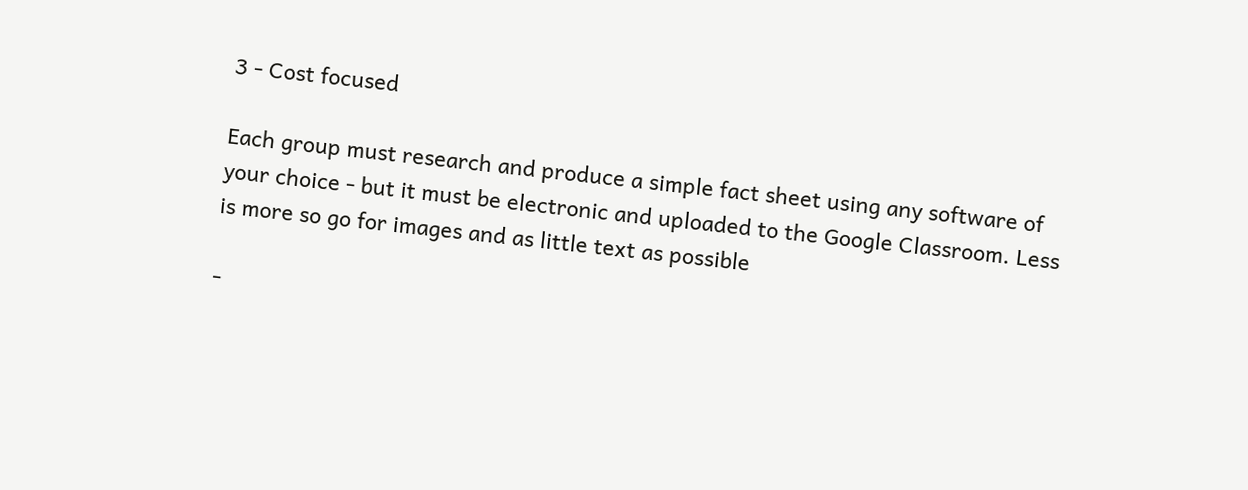3 - Cost focused

Each group must research and produce a simple fact sheet using any software of your choice - but it must be electronic and uploaded to the Google Classroom. Less is more so go for images and as little text as possible

-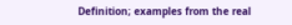Definition; examples from the real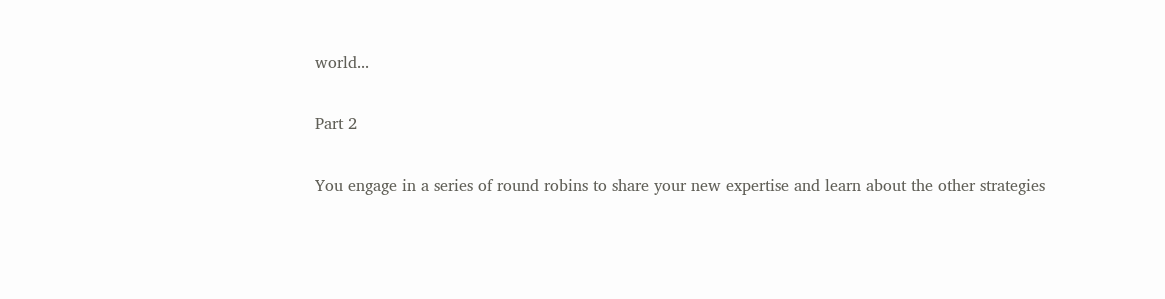world...

Part 2

You engage in a series of round robins to share your new expertise and learn about the other strategies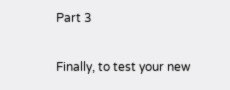Part 3

Finally, to test your new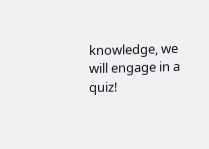knowledge, we will engage in a quiz!